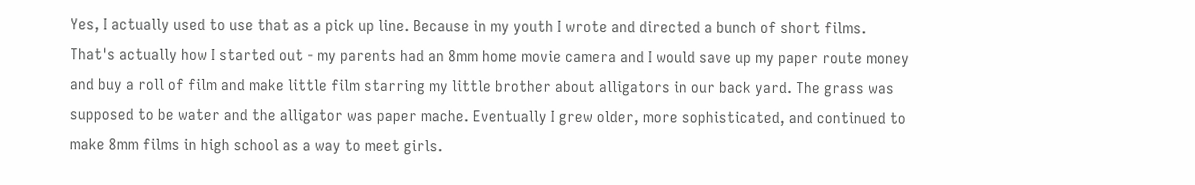Yes, I actually used to use that as a pick up line. Because in my youth I wrote and directed a bunch of short films. That's actually how I started out - my parents had an 8mm home movie camera and I would save up my paper route money and buy a roll of film and make little film starring my little brother about alligators in our back yard. The grass was supposed to be water and the alligator was paper mache. Eventually I grew older, more sophisticated, and continued to make 8mm films in high school as a way to meet girls.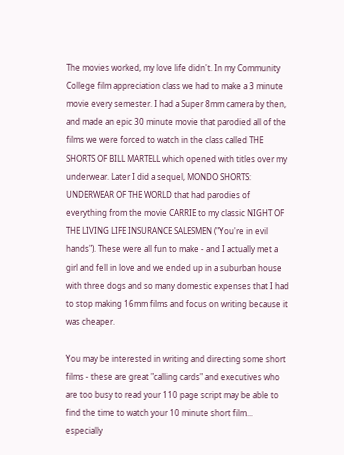The movies worked, my love life didn't. In my Community College film appreciation class we had to make a 3 minute movie every semester. I had a Super 8mm camera by then, and made an epic 30 minute movie that parodied all of the films we were forced to watch in the class called THE SHORTS OF BILL MARTELL which opened with titles over my underwear. Later I did a sequel, MONDO SHORTS: UNDERWEAR OF THE WORLD that had parodies of everything from the movie CARRIE to my classic NIGHT OF THE LIVING LIFE INSURANCE SALESMEN ("You're in evil hands"). These were all fun to make - and I actually met a girl and fell in love and we ended up in a suburban house with three dogs and so many domestic expenses that I had to stop making 16mm films and focus on writing because it was cheaper.

You may be interested in writing and directing some short films - these are great "calling cards" and executives who are too busy to read your 110 page script may be able to find the time to watch your 10 minute short film... especially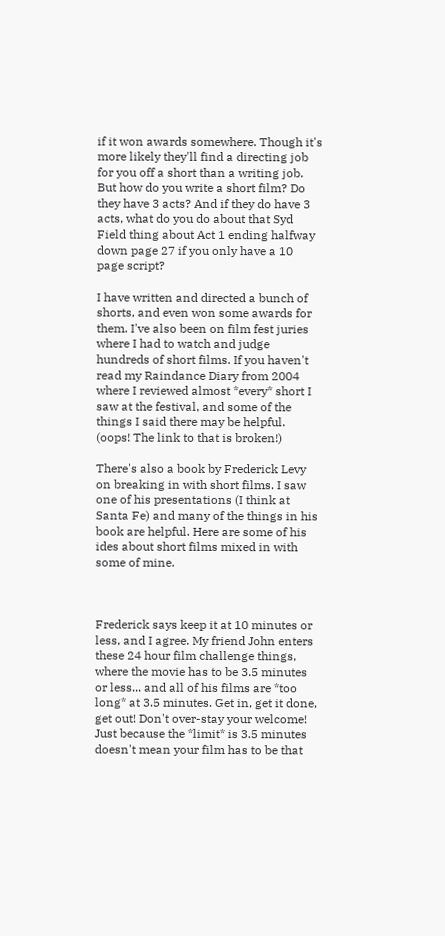if it won awards somewhere. Though it's more likely they'll find a directing job for you off a short than a writing job. But how do you write a short film? Do they have 3 acts? And if they do have 3 acts, what do you do about that Syd Field thing about Act 1 ending halfway down page 27 if you only have a 10 page script?

I have written and directed a bunch of shorts, and even won some awards for them. I've also been on film fest juries where I had to watch and judge hundreds of short films. If you haven't read my Raindance Diary from 2004 where I reviewed almost *every* short I saw at the festival, and some of the things I said there may be helpful. (oops! The link to that is broken!)

There's also a book by Frederick Levy on breaking in with short films. I saw one of his presentations (I think at Santa Fe) and many of the things in his book are helpful. Here are some of his ides about short films mixed in with some of mine.



Frederick says keep it at 10 minutes or less, and I agree. My friend John enters these 24 hour film challenge things, where the movie has to be 3.5 minutes or less... and all of his films are *too long* at 3.5 minutes. Get in, get it done, get out! Don't over-stay your welcome! Just because the *limit* is 3.5 minutes doesn't mean your film has to be that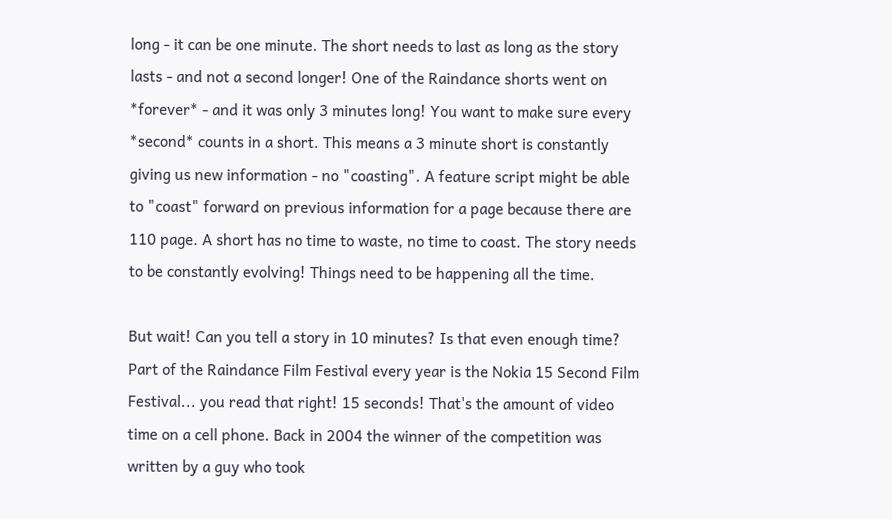long - it can be one minute. The short needs to last as long as the story lasts - and not a second longer! One of the Raindance shorts went on *forever* - and it was only 3 minutes long! You want to make sure every *second* counts in a short. This means a 3 minute short is constantly giving us new information - no "coasting". A feature script might be able to "coast" forward on previous information for a page because there are 110 page. A short has no time to waste, no time to coast. The story needs to be constantly evolving! Things need to be happening all the time.

But wait! Can you tell a story in 10 minutes? Is that even enough time? Part of the Raindance Film Festival every year is the Nokia 15 Second Film Festival... you read that right! 15 seconds! That's the amount of video time on a cell phone. Back in 2004 the winner of the competition was written by a guy who took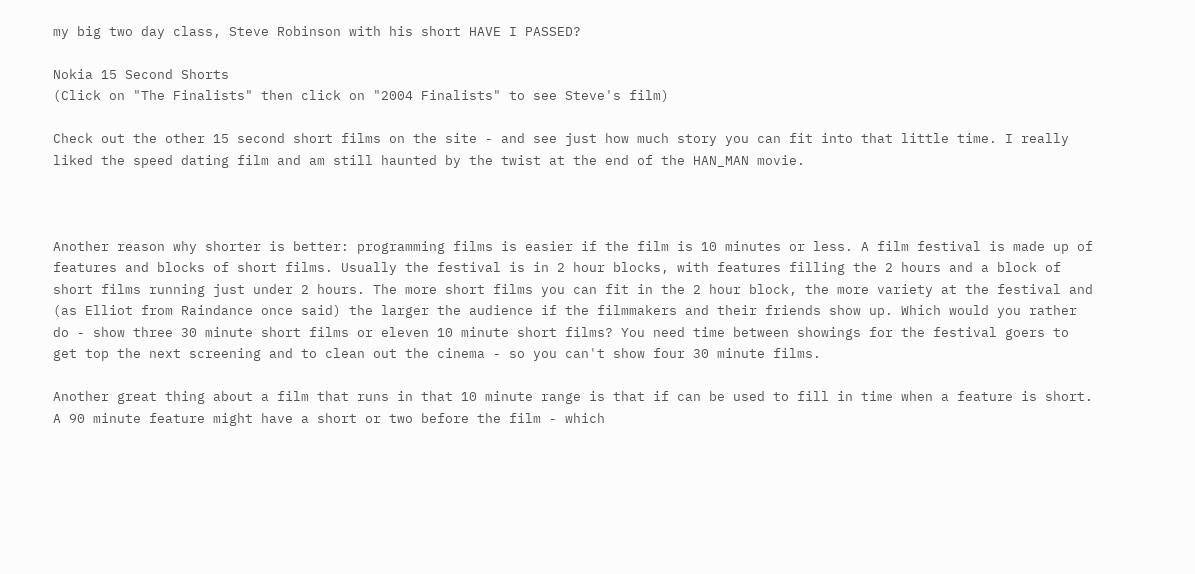my big two day class, Steve Robinson with his short HAVE I PASSED?

Nokia 15 Second Shorts
(Click on "The Finalists" then click on "2004 Finalists" to see Steve's film)

Check out the other 15 second short films on the site - and see just how much story you can fit into that little time. I really liked the speed dating film and am still haunted by the twist at the end of the HAN_MAN movie.



Another reason why shorter is better: programming films is easier if the film is 10 minutes or less. A film festival is made up of features and blocks of short films. Usually the festival is in 2 hour blocks, with features filling the 2 hours and a block of short films running just under 2 hours. The more short films you can fit in the 2 hour block, the more variety at the festival and (as Elliot from Raindance once said) the larger the audience if the filmmakers and their friends show up. Which would you rather do - show three 30 minute short films or eleven 10 minute short films? You need time between showings for the festival goers to get top the next screening and to clean out the cinema - so you can't show four 30 minute films.

Another great thing about a film that runs in that 10 minute range is that if can be used to fill in time when a feature is short. A 90 minute feature might have a short or two before the film - which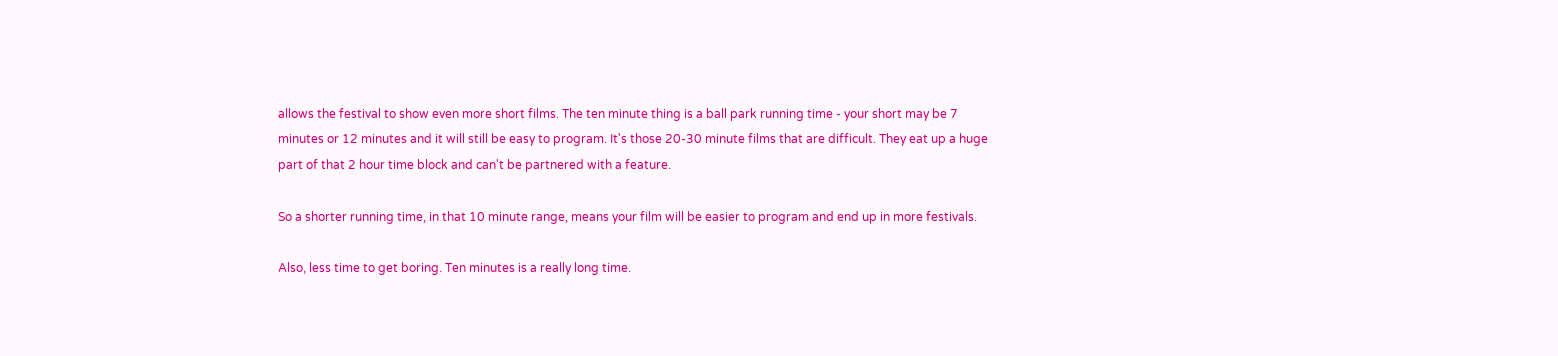allows the festival to show even more short films. The ten minute thing is a ball park running time - your short may be 7 minutes or 12 minutes and it will still be easy to program. It's those 20-30 minute films that are difficult. They eat up a huge part of that 2 hour time block and can't be partnered with a feature.

So a shorter running time, in that 10 minute range, means your film will be easier to program and end up in more festivals.

Also, less time to get boring. Ten minutes is a really long time.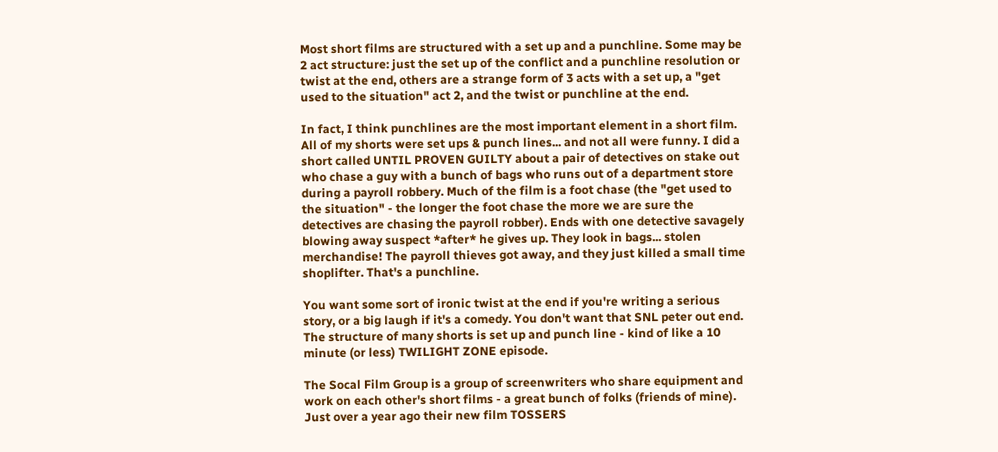Most short films are structured with a set up and a punchline. Some may be 2 act structure: just the set up of the conflict and a punchline resolution or twist at the end, others are a strange form of 3 acts with a set up, a "get used to the situation" act 2, and the twist or punchline at the end.

In fact, I think punchlines are the most important element in a short film. All of my shorts were set ups & punch lines... and not all were funny. I did a short called UNTIL PROVEN GUILTY about a pair of detectives on stake out who chase a guy with a bunch of bags who runs out of a department store during a payroll robbery. Much of the film is a foot chase (the "get used to the situation" - the longer the foot chase the more we are sure the detectives are chasing the payroll robber). Ends with one detective savagely blowing away suspect *after* he gives up. They look in bags... stolen merchandise! The payroll thieves got away, and they just killed a small time shoplifter. That's a punchline.

You want some sort of ironic twist at the end if you're writing a serious story, or a big laugh if it's a comedy. You don't want that SNL peter out end. The structure of many shorts is set up and punch line - kind of like a 10 minute (or less) TWILIGHT ZONE episode.

The Socal Film Group is a group of screenwriters who share equipment and work on each other's short films - a great bunch of folks (friends of mine). Just over a year ago their new film TOSSERS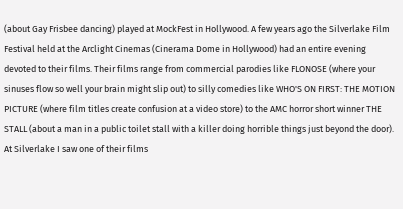(about Gay Frisbee dancing) played at MockFest in Hollywood. A few years ago the Silverlake Film Festival held at the Arclight Cinemas (Cinerama Dome in Hollywood) had an entire evening devoted to their films. Their films range from commercial parodies like FLONOSE (where your sinuses flow so well your brain might slip out) to silly comedies like WHO'S ON FIRST: THE MOTION PICTURE (where film titles create confusion at a video store) to the AMC horror short winner THE STALL (about a man in a public toilet stall with a killer doing horrible things just beyond the door). At Silverlake I saw one of their films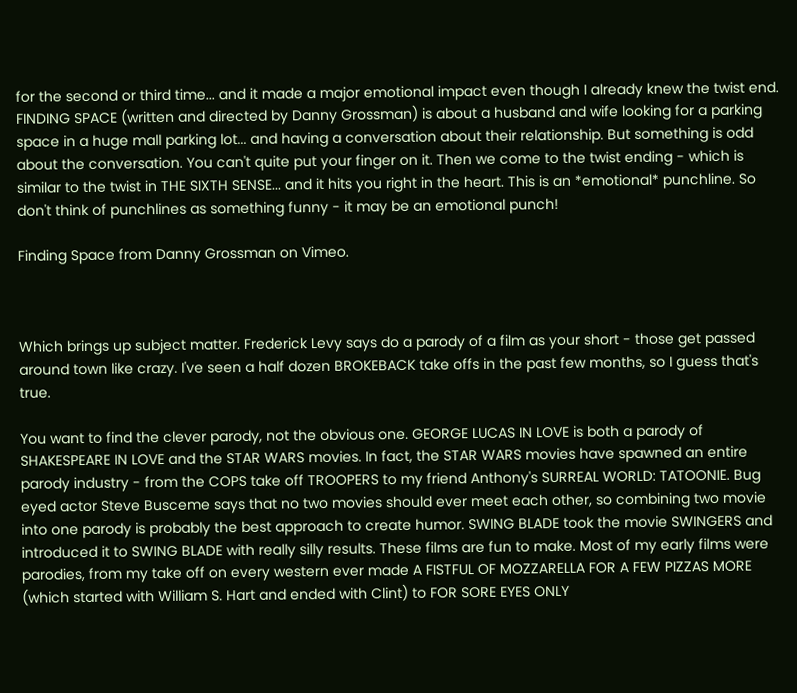for the second or third time... and it made a major emotional impact even though I already knew the twist end. FINDING SPACE (written and directed by Danny Grossman) is about a husband and wife looking for a parking space in a huge mall parking lot... and having a conversation about their relationship. But something is odd about the conversation. You can't quite put your finger on it. Then we come to the twist ending - which is similar to the twist in THE SIXTH SENSE... and it hits you right in the heart. This is an *emotional* punchline. So don't think of punchlines as something funny - it may be an emotional punch!

Finding Space from Danny Grossman on Vimeo.



Which brings up subject matter. Frederick Levy says do a parody of a film as your short - those get passed around town like crazy. I've seen a half dozen BROKEBACK take offs in the past few months, so I guess that's true.

You want to find the clever parody, not the obvious one. GEORGE LUCAS IN LOVE is both a parody of SHAKESPEARE IN LOVE and the STAR WARS movies. In fact, the STAR WARS movies have spawned an entire parody industry - from the COPS take off TROOPERS to my friend Anthony's SURREAL WORLD: TATOONIE. Bug eyed actor Steve Busceme says that no two movies should ever meet each other, so combining two movie into one parody is probably the best approach to create humor. SWING BLADE took the movie SWINGERS and introduced it to SWING BLADE with really silly results. These films are fun to make. Most of my early films were parodies, from my take off on every western ever made A FISTFUL OF MOZZARELLA FOR A FEW PIZZAS MORE (which started with William S. Hart and ended with Clint) to FOR SORE EYES ONLY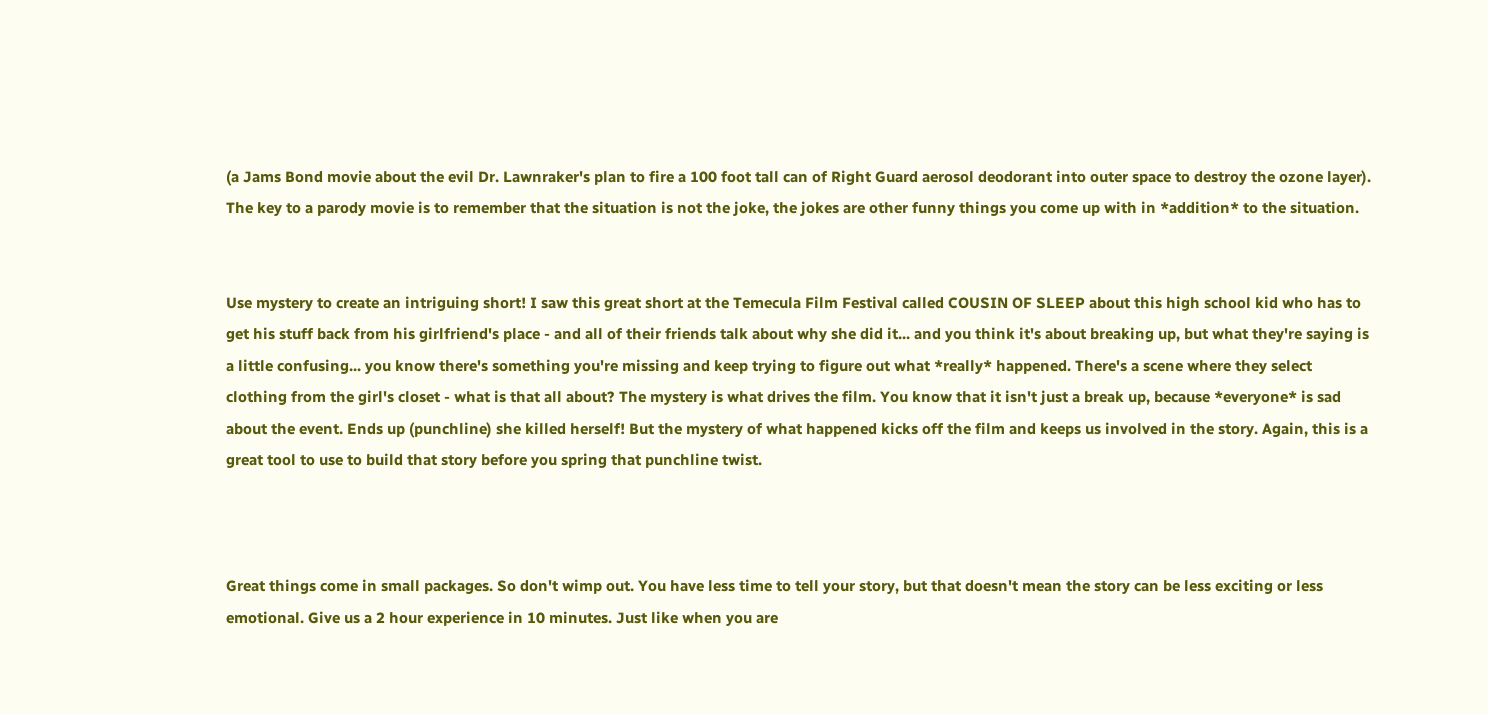(a Jams Bond movie about the evil Dr. Lawnraker's plan to fire a 100 foot tall can of Right Guard aerosol deodorant into outer space to destroy the ozone layer). The key to a parody movie is to remember that the situation is not the joke, the jokes are other funny things you come up with in *addition* to the situation.


Use mystery to create an intriguing short! I saw this great short at the Temecula Film Festival called COUSIN OF SLEEP about this high school kid who has to get his stuff back from his girlfriend's place - and all of their friends talk about why she did it... and you think it's about breaking up, but what they're saying is a little confusing... you know there's something you're missing and keep trying to figure out what *really* happened. There's a scene where they select clothing from the girl's closet - what is that all about? The mystery is what drives the film. You know that it isn't just a break up, because *everyone* is sad about the event. Ends up (punchline) she killed herself! But the mystery of what happened kicks off the film and keeps us involved in the story. Again, this is a great tool to use to build that story before you spring that punchline twist.



Great things come in small packages. So don't wimp out. You have less time to tell your story, but that doesn't mean the story can be less exciting or less emotional. Give us a 2 hour experience in 10 minutes. Just like when you are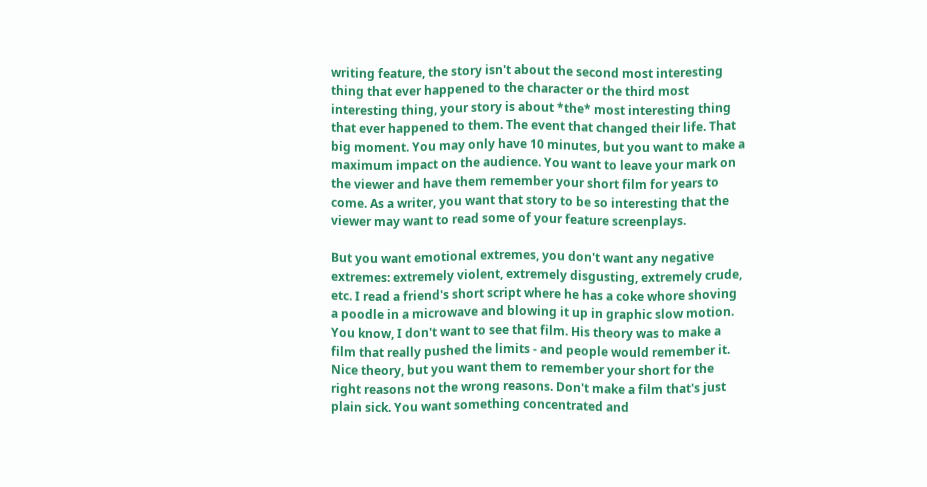writing feature, the story isn't about the second most interesting thing that ever happened to the character or the third most interesting thing, your story is about *the* most interesting thing that ever happened to them. The event that changed their life. That big moment. You may only have 10 minutes, but you want to make a maximum impact on the audience. You want to leave your mark on the viewer and have them remember your short film for years to come. As a writer, you want that story to be so interesting that the viewer may want to read some of your feature screenplays.

But you want emotional extremes, you don't want any negative extremes: extremely violent, extremely disgusting, extremely crude, etc. I read a friend's short script where he has a coke whore shoving a poodle in a microwave and blowing it up in graphic slow motion. You know, I don't want to see that film. His theory was to make a film that really pushed the limits - and people would remember it. Nice theory, but you want them to remember your short for the right reasons not the wrong reasons. Don't make a film that's just plain sick. You want something concentrated and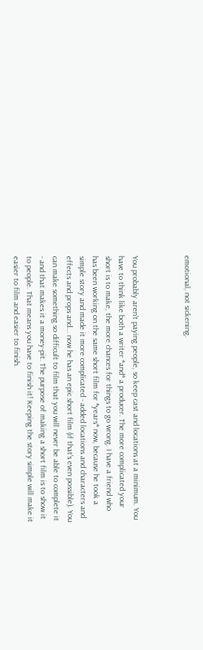emotional, not sickening.



You probably aren't paying people, so keep cast and locations at a minimum. You have to think like both a writer *and* a producer. The more complicated your short is to make, the more chances for things to go wrong. I have a friend who has been working on the same short film for *years* now, because he took a simple story and made it more complicated - added locations and characters and effects and props and... now he has an epic short film (if that's even possible). You can make something so difficult to film that you will never be able to complete it - and that makes it a money-pit. The purpose of making a short film is to show it to people. That means you have to finish it! Keeping the story simple will make it easier to film and easier to finish.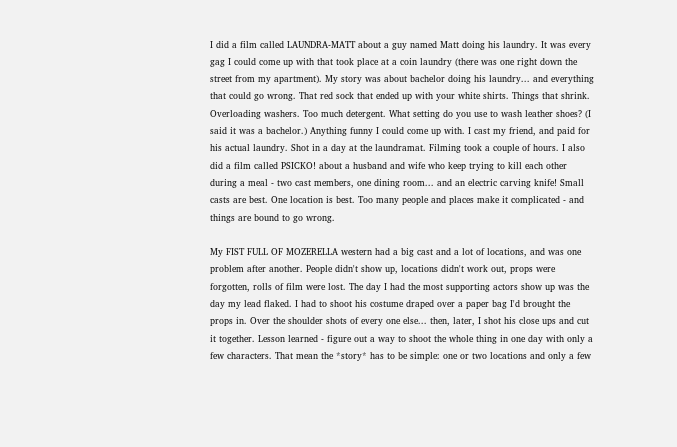I did a film called LAUNDRA-MATT about a guy named Matt doing his laundry. It was every gag I could come up with that took place at a coin laundry (there was one right down the street from my apartment). My story was about bachelor doing his laundry... and everything that could go wrong. That red sock that ended up with your white shirts. Things that shrink. Overloading washers. Too much detergent. What setting do you use to wash leather shoes? (I said it was a bachelor.) Anything funny I could come up with. I cast my friend, and paid for his actual laundry. Shot in a day at the laundramat. Filming took a couple of hours. I also did a film called PSICKO! about a husband and wife who keep trying to kill each other during a meal - two cast members, one dining room... and an electric carving knife! Small casts are best. One location is best. Too many people and places make it complicated - and things are bound to go wrong.

My FIST FULL OF MOZERELLA western had a big cast and a lot of locations, and was one problem after another. People didn't show up, locations didn't work out, props were forgotten, rolls of film were lost. The day I had the most supporting actors show up was the day my lead flaked. I had to shoot his costume draped over a paper bag I'd brought the props in. Over the shoulder shots of every one else... then, later, I shot his close ups and cut it together. Lesson learned - figure out a way to shoot the whole thing in one day with only a few characters. That mean the *story* has to be simple: one or two locations and only a few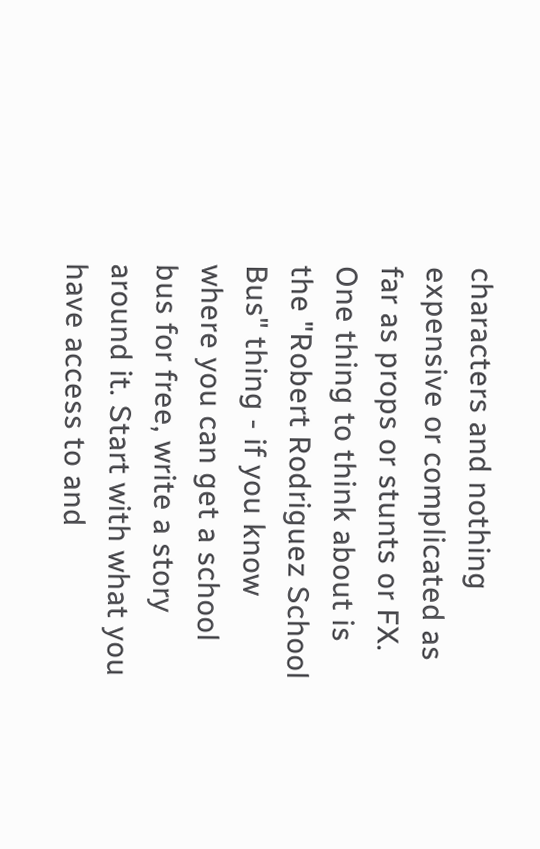characters and nothing expensive or complicated as far as props or stunts or FX. One thing to think about is the "Robert Rodriguez School Bus" thing - if you know where you can get a school bus for free, write a story around it. Start with what you have access to and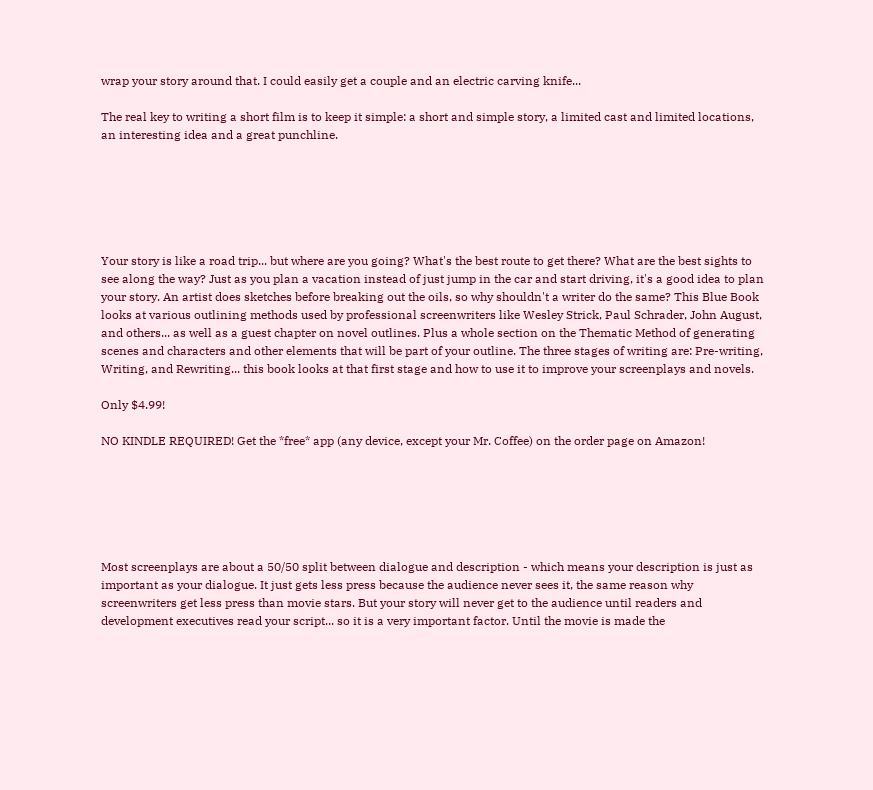wrap your story around that. I could easily get a couple and an electric carving knife...

The real key to writing a short film is to keep it simple: a short and simple story, a limited cast and limited locations, an interesting idea and a great punchline.






Your story is like a road trip... but where are you going? What's the best route to get there? What are the best sights to see along the way? Just as you plan a vacation instead of just jump in the car and start driving, it's a good idea to plan your story. An artist does sketches before breaking out the oils, so why shouldn't a writer do the same? This Blue Book looks at various outlining methods used by professional screenwriters like Wesley Strick, Paul Schrader, John August, and others... as well as a guest chapter on novel outlines. Plus a whole section on the Thematic Method of generating scenes and characters and other elements that will be part of your outline. The three stages of writing are: Pre-writing, Writing, and Rewriting... this book looks at that first stage and how to use it to improve your screenplays and novels.

Only $4.99!

NO KINDLE REQUIRED! Get the *free* app (any device, except your Mr. Coffee) on the order page on Amazon!






Most screenplays are about a 50/50 split between dialogue and description - which means your description is just as important as your dialogue. It just gets less press because the audience never sees it, the same reason why screenwriters get less press than movie stars. But your story will never get to the audience until readers and development executives read your script... so it is a very important factor. Until the movie is made the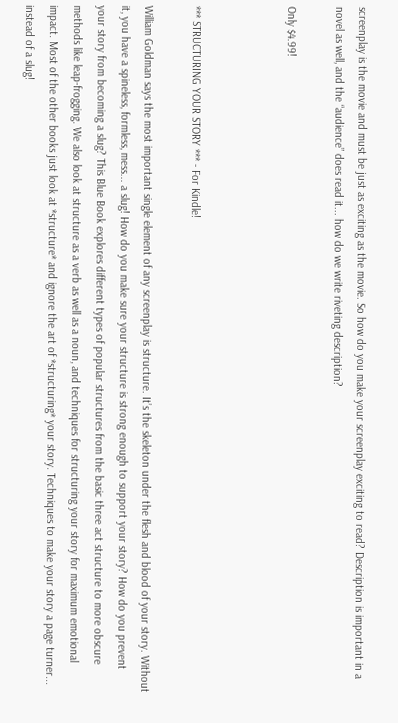screenplay is the movie and must be just as exciting as the movie. So how do you make your screenplay exciting to read? Description is important in a novel as well, and the “audience” does read it... how do we write riveting description?

Only $4.99!



*** STRUCTURING YOUR STORY *** - For Kindle!

William Goldman says the most important single element of any screenplay is structure. It’s the skeleton under the flesh and blood of your story. Without it, you have a spineless, formless, mess... a slug! How do you make sure your structure is strong enough to support your story? How do you prevent your story from becoming a slug? This Blue Book explores different types of popular structures from the basic three act structure to more obscure methods like leap-frogging. We also look at structure as a verb as well as a noun, and techniques for structuring your story for maximum emotional impact. Most of the other books just look at *structure* and ignore the art of *structuring* your story. Techniques to make your story a page turner... instead of a slug!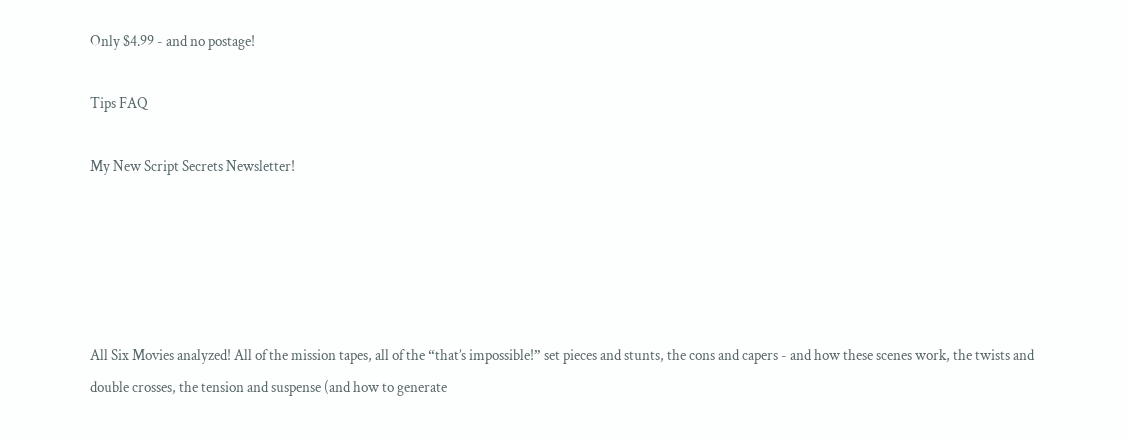Only $4.99 - and no postage!

Tips FAQ

My New Script Secrets Newsletter!





All Six Movies analyzed! All of the mission tapes, all of the “that’s impossible!” set pieces and stunts, the cons and capers - and how these scenes work, the twists and double crosses, the tension and suspense (and how to generate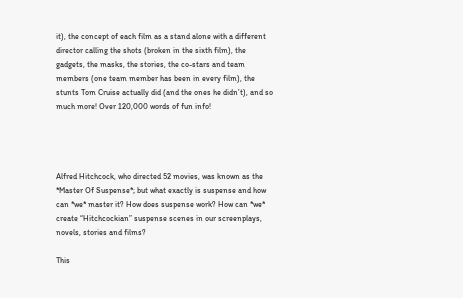it), the concept of each film as a stand alone with a different director calling the shots (broken in the sixth film), the gadgets, the masks, the stories, the co-stars and team members (one team member has been in every film), the stunts Tom Cruise actually did (and the ones he didn’t), and so much more! Over 120,000 words of fun info!




Alfred Hitchcock, who directed 52 movies, was known as the *Master Of Suspense*; but what exactly is suspense and how can *we* master it? How does suspense work? How can *we* create “Hitchcockian” suspense scenes in our screenplays, novels, stories and films?

This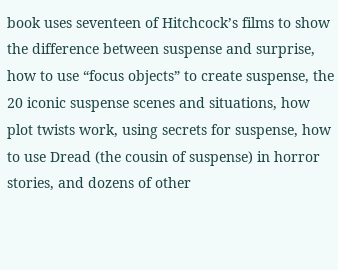book uses seventeen of Hitchcock’s films to show the difference between suspense and surprise, how to use “focus objects” to create suspense, the 20 iconic suspense scenes and situations, how plot twists work, using secrets for suspense, how to use Dread (the cousin of suspense) in horror stories, and dozens of other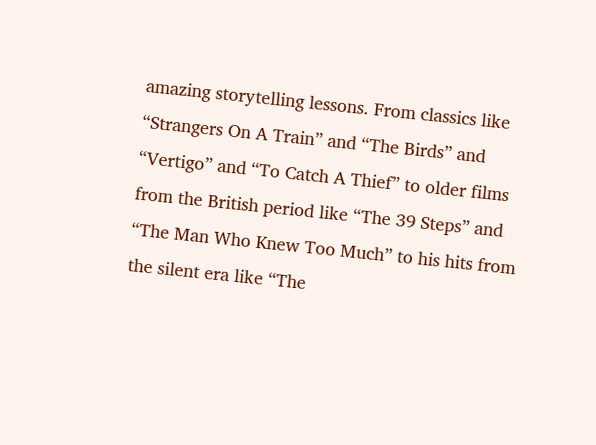amazing storytelling lessons. From classics like “Strangers On A Train” and “The Birds” and “Vertigo” and “To Catch A Thief” to older films from the British period like “The 39 Steps” and “The Man Who Knew Too Much” to his hits from the silent era like “The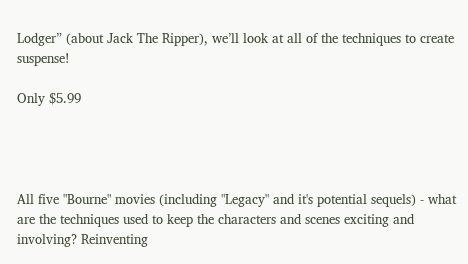Lodger” (about Jack The Ripper), we’ll look at all of the techniques to create suspense!

Only $5.99




All five "Bourne" movies (including "Legacy" and it's potential sequels) - what are the techniques used to keep the characters and scenes exciting and involving? Reinventing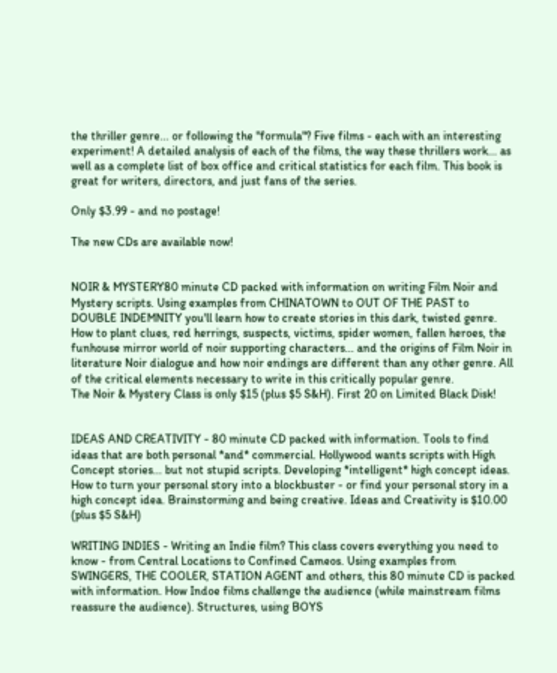the thriller genre... or following the "formula"? Five films - each with an interesting experiment! A detailed analysis of each of the films, the way these thrillers work... as well as a complete list of box office and critical statistics for each film. This book is great for writers, directors, and just fans of the series.

Only $3.99 - and no postage!

The new CDs are available now!


NOIR & MYSTERY80 minute CD packed with information on writing Film Noir and Mystery scripts. Using examples from CHINATOWN to OUT OF THE PAST to DOUBLE INDEMNITY you'll learn how to create stories in this dark, twisted genre. How to plant clues, red herrings, suspects, victims, spider women, fallen heroes, the funhouse mirror world of noir supporting characters... and the origins of Film Noir in literature Noir dialogue and how noir endings are different than any other genre. All of the critical elements necessary to write in this critically popular genre.
The Noir & Mystery Class is only $15 (plus $5 S&H). First 20 on Limited Black Disk!


IDEAS AND CREATIVITY - 80 minute CD packed with information. Tools to find ideas that are both personal *and* commercial. Hollywood wants scripts with High Concept stories... but not stupid scripts. Developing *intelligent* high concept ideas. How to turn your personal story into a blockbuster - or find your personal story in a high concept idea. Brainstorming and being creative. Ideas and Creativity is $10.00 (plus $5 S&H)

WRITING INDIES - Writing an Indie film? This class covers everything you need to know - from Central Locations to Confined Cameos. Using examples from SWINGERS, THE COOLER, STATION AGENT and others, this 80 minute CD is packed with information. How Indoe films challenge the audience (while mainstream films reassure the audience). Structures, using BOYS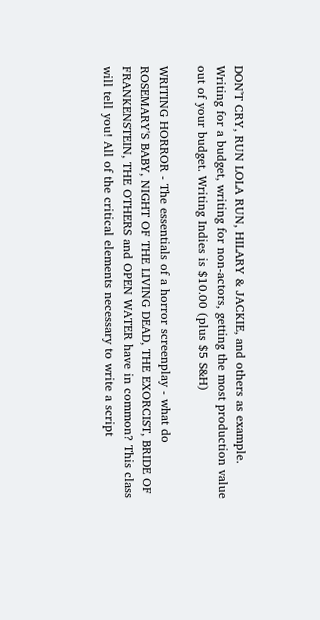DON'T CRY, RUN LOLA RUN, HILARY & JACKIE, and others as example. Writing for a budget, writing for non-actors, getting the most production value out of your budget. Writing Indies is $10.00 (plus $5 S&H)

WRITING HORROR - The essentials of a horror screenplay - what do ROSEMARY'S BABY, NIGHT OF THE LIVING DEAD, THE EXORCIST, BRIDE OF FRANKENSTEIN, THE OTHERS and OPEN WATER have in common? This class will tell you! All of the critical elements necessary to write a script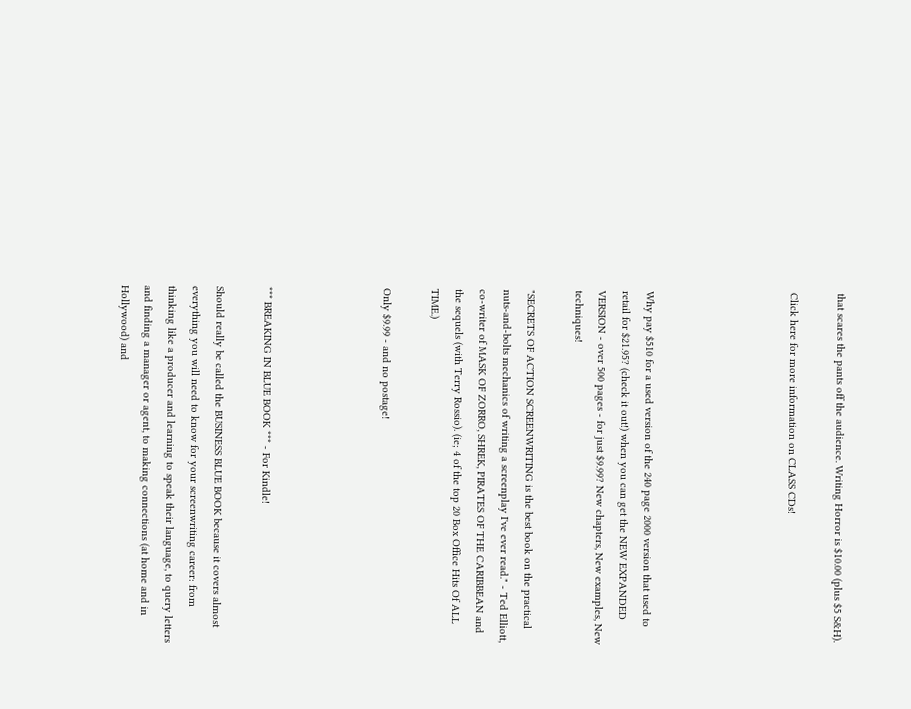that scares the pants off the audience. Writing Horror is $10.00 (plus $5 S&H).

Click here for more information on CLASS CDs!





Why pay $510 for a used version of the 240 page 2000 version that used to retail for $21.95? (check it out!) when you can get the NEW EXPANDED VERSION - over 500 pages - for just $9.99? New chapters, New examples, New techniques!

"SECRETS OF ACTION SCREENWRITING is the best book on the practical nuts-and-bolts mechanics of writing a screenplay I've ever read." - Ted Elliott, co-writer of MASK OF ZORRO, SHREK, PIRATES OF THE CARIBBEAN and the sequels (with Terry Rossio). (ie; 4 of the top 20 Box Office Hits Of ALL TIME.)

Only $9.99 - and no postage!




*** BREAKING IN BLUE BOOK *** - For Kindle!

Should really be called the BUSINESS BLUE BOOK because it covers almost everything you will need to know for your screenwriting career: from thinking like a producer and learning to speak their language, to query letters and finding a manager or agent, to making connections (at home and in Hollywood) and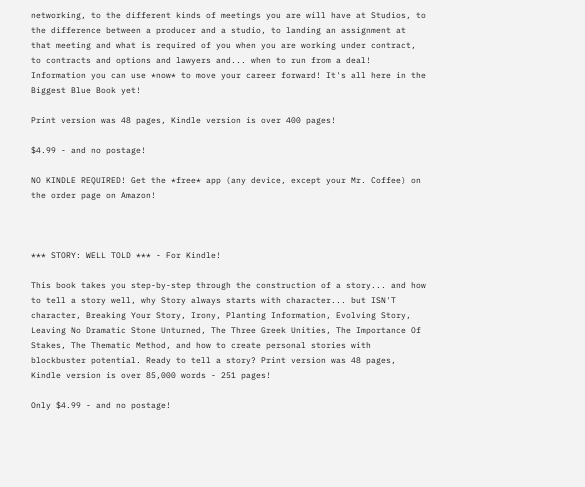networking, to the different kinds of meetings you are will have at Studios, to the difference between a producer and a studio, to landing an assignment at that meeting and what is required of you when you are working under contract, to contracts and options and lawyers and... when to run from a deal! Information you can use *now* to move your career forward! It's all here in the Biggest Blue Book yet!

Print version was 48 pages, Kindle version is over 400 pages!

$4.99 - and no postage!

NO KINDLE REQUIRED! Get the *free* app (any device, except your Mr. Coffee) on the order page on Amazon!



*** STORY: WELL TOLD *** - For Kindle!

This book takes you step-by-step through the construction of a story... and how to tell a story well, why Story always starts with character... but ISN'T character, Breaking Your Story, Irony, Planting Information, Evolving Story, Leaving No Dramatic Stone Unturned, The Three Greek Unities, The Importance Of Stakes, The Thematic Method, and how to create personal stories with blockbuster potential. Ready to tell a story? Print version was 48 pages, Kindle version is over 85,000 words - 251 pages!

Only $4.99 - and no postage!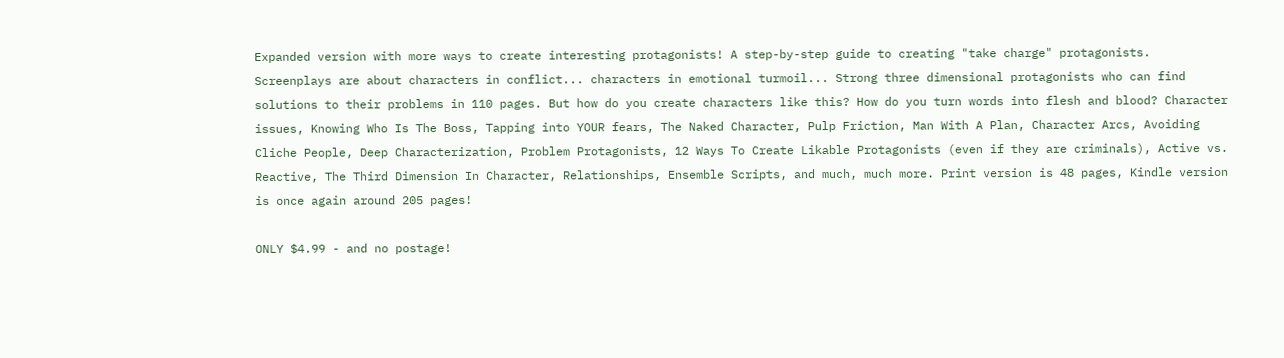Expanded version with more ways to create interesting protagonists! A step-by-step guide to creating "take charge" protagonists. Screenplays are about characters in conflict... characters in emotional turmoil... Strong three dimensional protagonists who can find solutions to their problems in 110 pages. But how do you create characters like this? How do you turn words into flesh and blood? Character issues, Knowing Who Is The Boss, Tapping into YOUR fears, The Naked Character, Pulp Friction, Man With A Plan, Character Arcs, Avoiding Cliche People, Deep Characterization, Problem Protagonists, 12 Ways To Create Likable Protagonists (even if they are criminals), Active vs. Reactive, The Third Dimension In Character, Relationships, Ensemble Scripts, and much, much more. Print version is 48 pages, Kindle version is once again around 205 pages!

ONLY $4.99 - and no postage!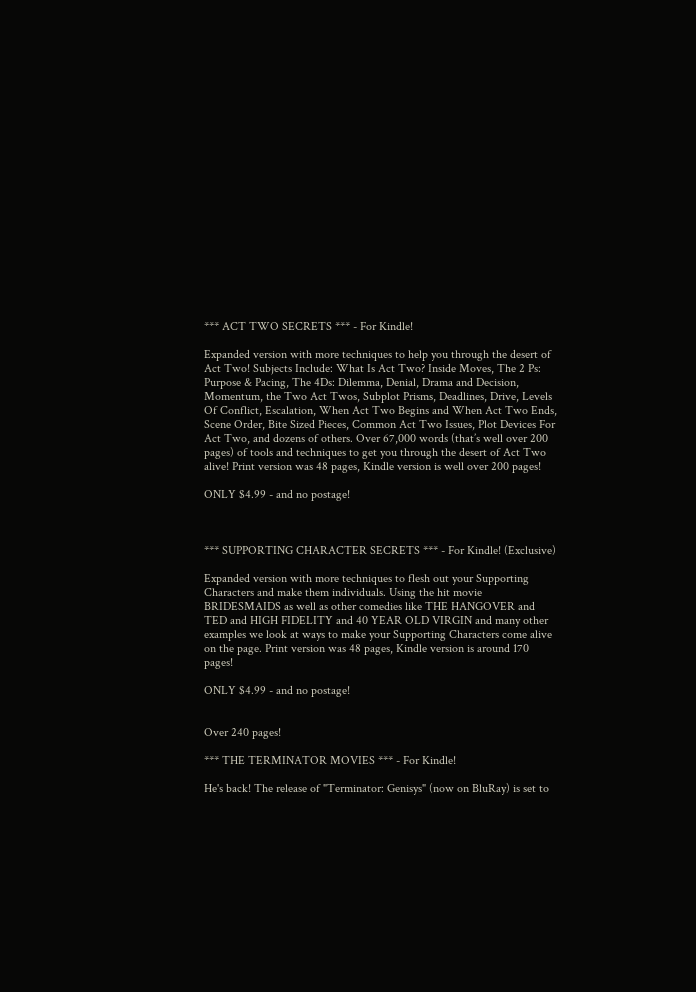*** ACT TWO SECRETS *** - For Kindle!

Expanded version with more techniques to help you through the desert of Act Two! Subjects Include: What Is Act Two? Inside Moves, The 2 Ps: Purpose & Pacing, The 4Ds: Dilemma, Denial, Drama and Decision, Momentum, the Two Act Twos, Subplot Prisms, Deadlines, Drive, Levels Of Conflict, Escalation, When Act Two Begins and When Act Two Ends, Scene Order, Bite Sized Pieces, Common Act Two Issues, Plot Devices For Act Two, and dozens of others. Over 67,000 words (that’s well over 200 pages) of tools and techniques to get you through the desert of Act Two alive! Print version was 48 pages, Kindle version is well over 200 pages!

ONLY $4.99 - and no postage!



*** SUPPORTING CHARACTER SECRETS *** - For Kindle! (Exclusive)

Expanded version with more techniques to flesh out your Supporting Characters and make them individuals. Using the hit movie BRIDESMAIDS as well as other comedies like THE HANGOVER and TED and HIGH FIDELITY and 40 YEAR OLD VIRGIN and many other examples we look at ways to make your Supporting Characters come alive on the page. Print version was 48 pages, Kindle version is around 170 pages!

ONLY $4.99 - and no postage!


Over 240 pages!

*** THE TERMINATOR MOVIES *** - For Kindle!

He's back! The release of "Terminator: Genisys" (now on BluRay) is set to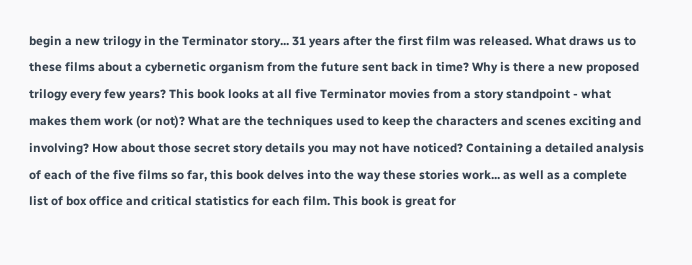begin a new trilogy in the Terminator story... 31 years after the first film was released. What draws us to these films about a cybernetic organism from the future sent back in time? Why is there a new proposed trilogy every few years? This book looks at all five Terminator movies from a story standpoint - what makes them work (or not)? What are the techniques used to keep the characters and scenes exciting and involving? How about those secret story details you may not have noticed? Containing a detailed analysis of each of the five films so far, this book delves into the way these stories work... as well as a complete list of box office and critical statistics for each film. This book is great for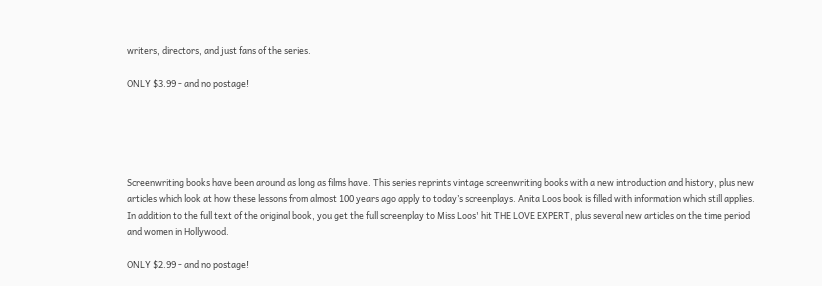writers, directors, and just fans of the series.

ONLY $3.99 - and no postage!





Screenwriting books have been around as long as films have. This series reprints vintage screenwriting books with a new introduction and history, plus new articles which look at how these lessons from almost 100 years ago apply to today’s screenplays. Anita Loos book is filled with information which still applies. In addition to the full text of the original book, you get the full screenplay to Miss Loos' hit THE LOVE EXPERT, plus several new articles on the time period and women in Hollywood.

ONLY $2.99 - and no postage!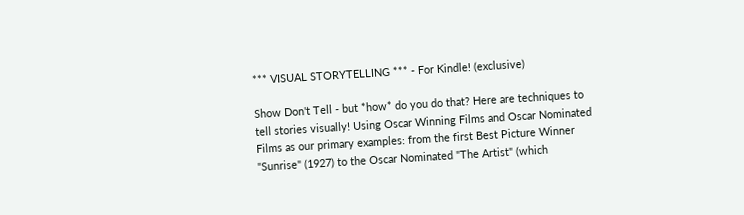*** VISUAL STORYTELLING *** - For Kindle! (exclusive)

Show Don't Tell - but *how* do you do that? Here are techniques to tell stories visually! Using Oscar Winning Films and Oscar Nominated Films as our primary examples: from the first Best Picture Winner "Sunrise" (1927) to the Oscar Nominated "The Artist" (which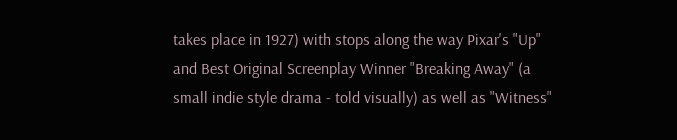takes place in 1927) with stops along the way Pixar's "Up" and Best Original Screenplay Winner "Breaking Away" (a small indie style drama - told visually) as well as "Witness"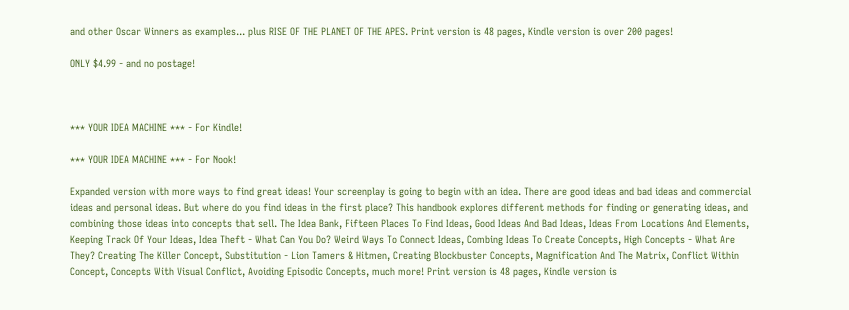and other Oscar Winners as examples... plus RISE OF THE PLANET OF THE APES. Print version is 48 pages, Kindle version is over 200 pages!

ONLY $4.99 - and no postage!



*** YOUR IDEA MACHINE *** - For Kindle!

*** YOUR IDEA MACHINE *** - For Nook!

Expanded version with more ways to find great ideas! Your screenplay is going to begin with an idea. There are good ideas and bad ideas and commercial ideas and personal ideas. But where do you find ideas in the first place? This handbook explores different methods for finding or generating ideas, and combining those ideas into concepts that sell. The Idea Bank, Fifteen Places To Find Ideas, Good Ideas And Bad Ideas, Ideas From Locations And Elements, Keeping Track Of Your Ideas, Idea Theft - What Can You Do? Weird Ways To Connect Ideas, Combing Ideas To Create Concepts, High Concepts - What Are They? Creating The Killer Concept, Substitution - Lion Tamers & Hitmen, Creating Blockbuster Concepts, Magnification And The Matrix, Conflict Within Concept, Concepts With Visual Conflict, Avoiding Episodic Concepts, much more! Print version is 48 pages, Kindle version is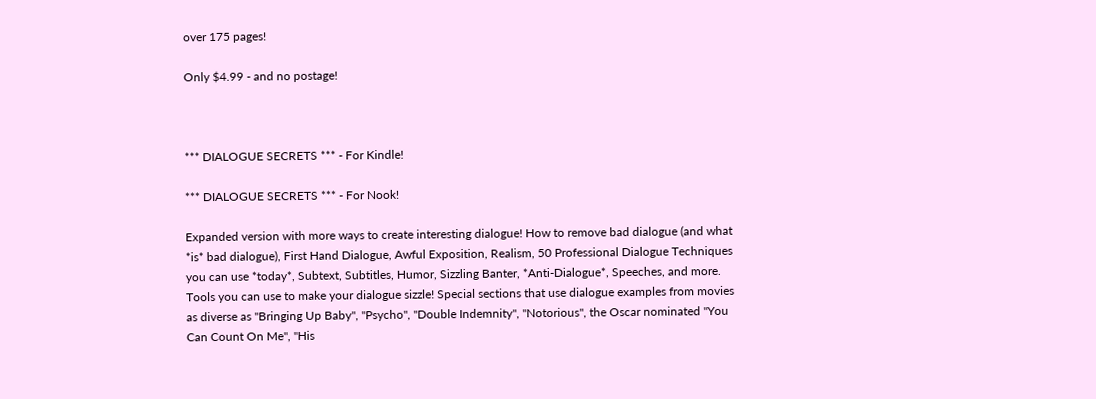over 175 pages!

Only $4.99 - and no postage!



*** DIALOGUE SECRETS *** - For Kindle!

*** DIALOGUE SECRETS *** - For Nook!

Expanded version with more ways to create interesting dialogue! How to remove bad dialogue (and what *is* bad dialogue), First Hand Dialogue, Awful Exposition, Realism, 50 Professional Dialogue Techniques you can use *today*, Subtext, Subtitles, Humor, Sizzling Banter, *Anti-Dialogue*, Speeches, and more. Tools you can use to make your dialogue sizzle! Special sections that use dialogue examples from movies as diverse as "Bringing Up Baby", "Psycho", "Double Indemnity", "Notorious", the Oscar nominated "You Can Count On Me", "His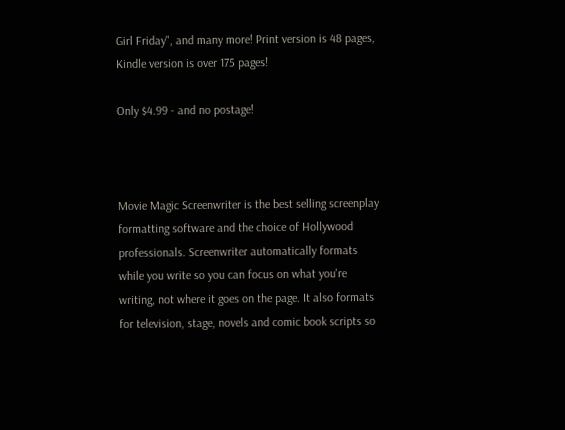Girl Friday", and many more! Print version is 48 pages, Kindle version is over 175 pages!

Only $4.99 - and no postage!



Movie Magic Screenwriter is the best selling screenplay formatting software and the choice of Hollywood professionals. Screenwriter automatically formats while you write so you can focus on what you're writing, not where it goes on the page. It also formats for television, stage, novels and comic book scripts so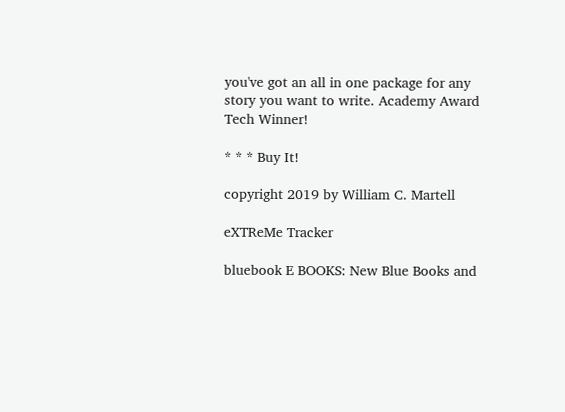you've got an all in one package for any story you want to write. Academy Award Tech Winner!

* * * Buy It!

copyright 2019 by William C. Martell

eXTReMe Tracker

bluebook E BOOKS: New Blue Books and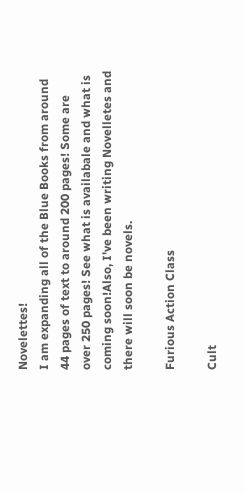Novelettes!
I am expanding all of the Blue Books from around 44 pages of text to around 200 pages! Some are over 250 pages! See what is availabale and what is coming soon!Also, I've been writing Novelletes and there will soon be novels.

Furious Action Class

Cult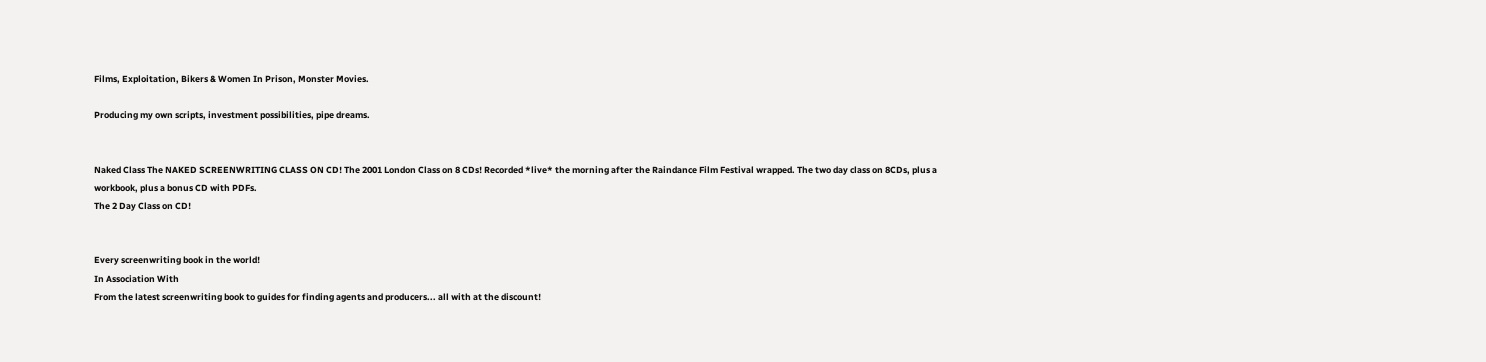Films, Exploitation, Bikers & Women In Prison, Monster Movies.

Producing my own scripts, investment possibilities, pipe dreams.


Naked Class The NAKED SCREENWRITING CLASS ON CD! The 2001 London Class on 8 CDs! Recorded *live* the morning after the Raindance Film Festival wrapped. The two day class on 8CDs, plus a workbook, plus a bonus CD with PDFs.
The 2 Day Class on CD!


Every screenwriting book in the world!
In Association With
From the latest screenwriting book to guides for finding agents and producers... all with at the discount!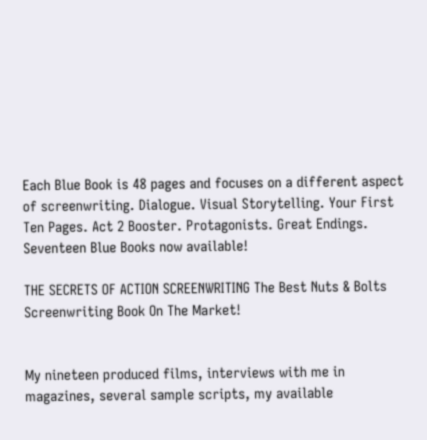Each Blue Book is 48 pages and focuses on a different aspect of screenwriting. Dialogue. Visual Storytelling. Your First Ten Pages. Act 2 Booster. Protagonists. Great Endings.
Seventeen Blue Books now available!

THE SECRETS OF ACTION SCREENWRITING The Best Nuts & Bolts Screenwriting Book On The Market!


My nineteen produced films, interviews with me in magazines, several sample scripts, my available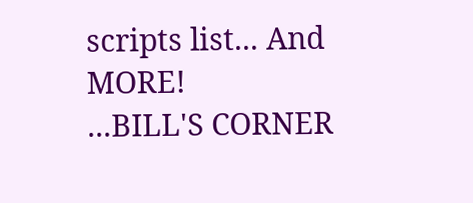scripts list... And MORE!
...BILL'S CORNER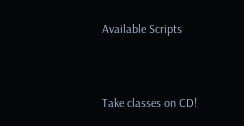Available Scripts


Take classes on CD!